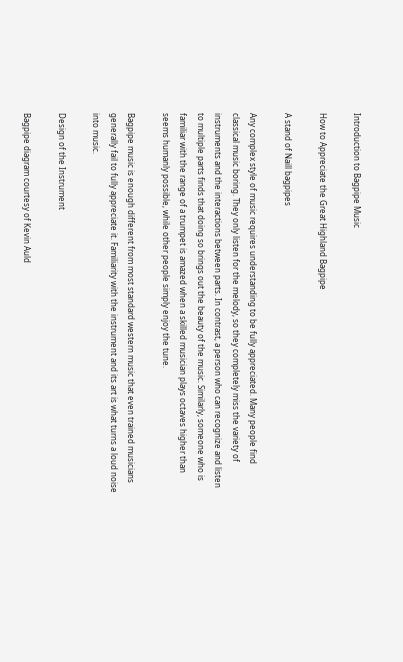Introduction to Bagpipe Music

How to Appreciate the Great Highland Bagpipe

A stand of Naill bagpipes

Any complex style of music requires understanding to be fully appreciated. Many people find classical music boring. They only listen for the melody, so they completely miss the variety of instruments and the interactions between parts. In contrast, a person who can recognize and listen to multiple parts finds that doing so brings out the beauty of the music. Similarly, someone who is familiar with the range of a trumpet is amazed when a skilled musician plays octaves higher than seems humanly possible, while other people simply enjoy the tune.

Bagpipe music is enough different from most standard western music that even trained musicians generally fail to fully appreciate it. Familiarity with the instrument and its art is what turns a loud noise into music.

Design of the Instrument

Bagpipe diagram courtesy of Kevin Auld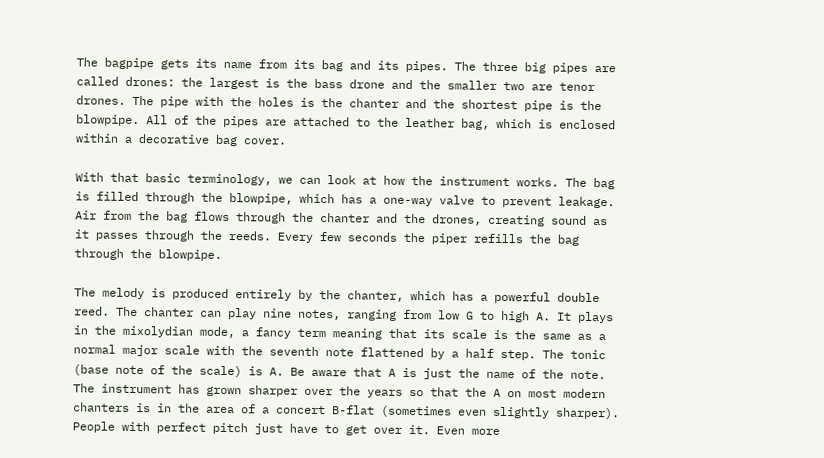The bagpipe gets its name from its bag and its pipes. The three big pipes are called drones: the largest is the bass drone and the smaller two are tenor drones. The pipe with the holes is the chanter and the shortest pipe is the blowpipe. All of the pipes are attached to the leather bag, which is enclosed within a decorative bag cover.

With that basic terminology, we can look at how the instrument works. The bag is filled through the blowpipe, which has a one-way valve to prevent leakage. Air from the bag flows through the chanter and the drones, creating sound as it passes through the reeds. Every few seconds the piper refills the bag through the blowpipe.

The melody is produced entirely by the chanter, which has a powerful double reed. The chanter can play nine notes, ranging from low G to high A. It plays in the mixolydian mode, a fancy term meaning that its scale is the same as a normal major scale with the seventh note flattened by a half step. The tonic (base note of the scale) is A. Be aware that A is just the name of the note. The instrument has grown sharper over the years so that the A on most modern chanters is in the area of a concert B-flat (sometimes even slightly sharper). People with perfect pitch just have to get over it. Even more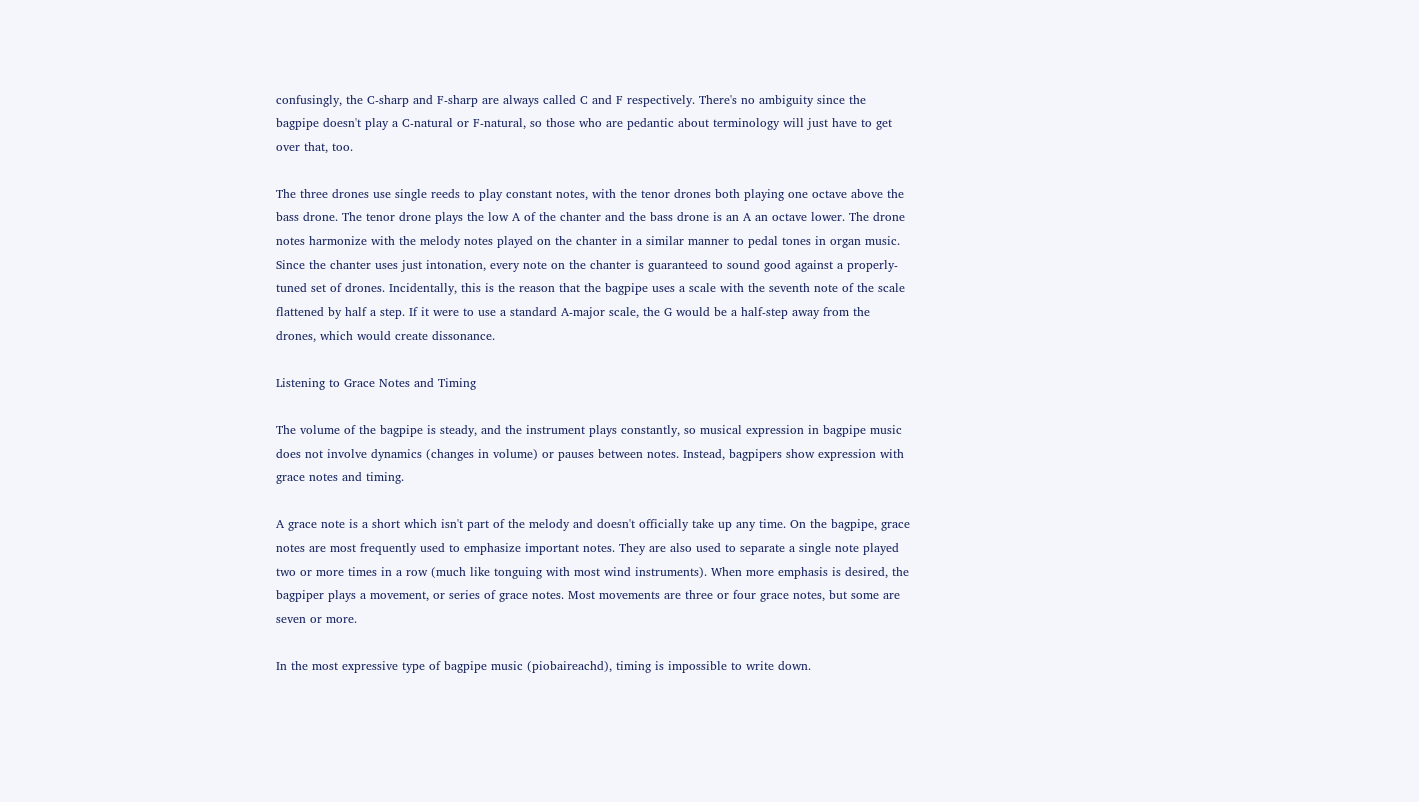confusingly, the C-sharp and F-sharp are always called C and F respectively. There's no ambiguity since the bagpipe doesn't play a C-natural or F-natural, so those who are pedantic about terminology will just have to get over that, too.

The three drones use single reeds to play constant notes, with the tenor drones both playing one octave above the bass drone. The tenor drone plays the low A of the chanter and the bass drone is an A an octave lower. The drone notes harmonize with the melody notes played on the chanter in a similar manner to pedal tones in organ music. Since the chanter uses just intonation, every note on the chanter is guaranteed to sound good against a properly-tuned set of drones. Incidentally, this is the reason that the bagpipe uses a scale with the seventh note of the scale flattened by half a step. If it were to use a standard A-major scale, the G would be a half-step away from the drones, which would create dissonance.

Listening to Grace Notes and Timing

The volume of the bagpipe is steady, and the instrument plays constantly, so musical expression in bagpipe music does not involve dynamics (changes in volume) or pauses between notes. Instead, bagpipers show expression with grace notes and timing.

A grace note is a short which isn't part of the melody and doesn't officially take up any time. On the bagpipe, grace notes are most frequently used to emphasize important notes. They are also used to separate a single note played two or more times in a row (much like tonguing with most wind instruments). When more emphasis is desired, the bagpiper plays a movement, or series of grace notes. Most movements are three or four grace notes, but some are seven or more.

In the most expressive type of bagpipe music (piobaireachd), timing is impossible to write down.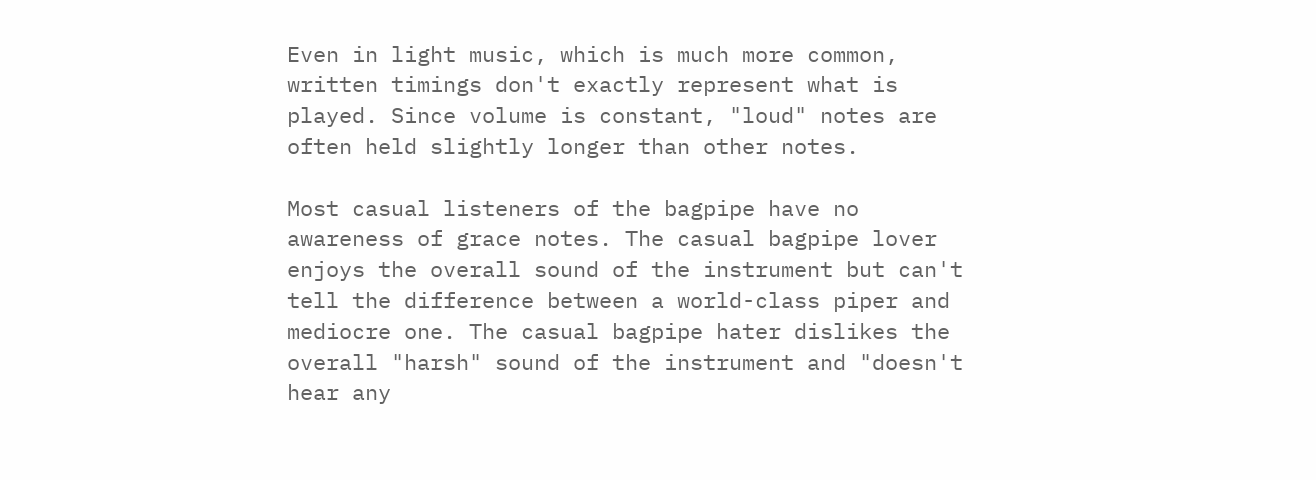Even in light music, which is much more common, written timings don't exactly represent what is played. Since volume is constant, "loud" notes are often held slightly longer than other notes.

Most casual listeners of the bagpipe have no awareness of grace notes. The casual bagpipe lover enjoys the overall sound of the instrument but can't tell the difference between a world-class piper and mediocre one. The casual bagpipe hater dislikes the overall "harsh" sound of the instrument and "doesn't hear any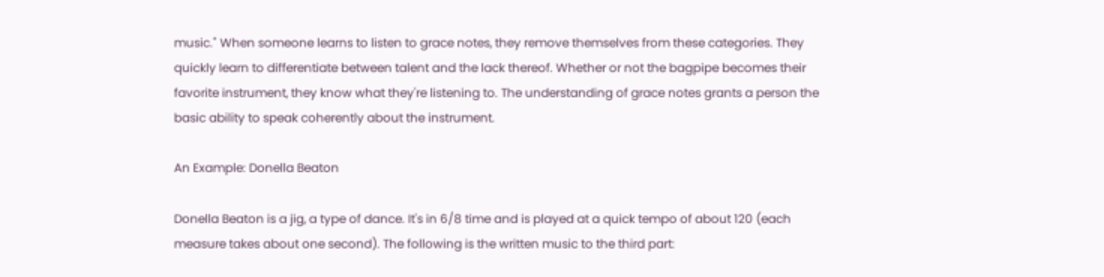music." When someone learns to listen to grace notes, they remove themselves from these categories. They quickly learn to differentiate between talent and the lack thereof. Whether or not the bagpipe becomes their favorite instrument, they know what they're listening to. The understanding of grace notes grants a person the basic ability to speak coherently about the instrument.

An Example: Donella Beaton

Donella Beaton is a jig, a type of dance. It's in 6/8 time and is played at a quick tempo of about 120 (each measure takes about one second). The following is the written music to the third part: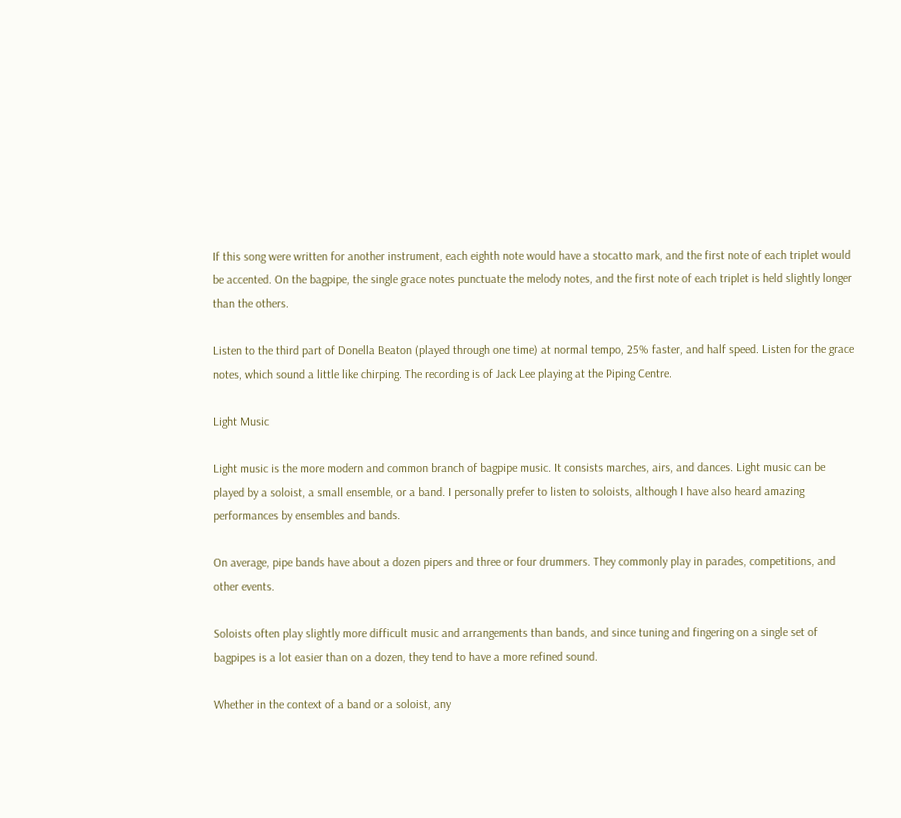If this song were written for another instrument, each eighth note would have a stocatto mark, and the first note of each triplet would be accented. On the bagpipe, the single grace notes punctuate the melody notes, and the first note of each triplet is held slightly longer than the others.

Listen to the third part of Donella Beaton (played through one time) at normal tempo, 25% faster, and half speed. Listen for the grace notes, which sound a little like chirping. The recording is of Jack Lee playing at the Piping Centre.

Light Music

Light music is the more modern and common branch of bagpipe music. It consists marches, airs, and dances. Light music can be played by a soloist, a small ensemble, or a band. I personally prefer to listen to soloists, although I have also heard amazing performances by ensembles and bands.

On average, pipe bands have about a dozen pipers and three or four drummers. They commonly play in parades, competitions, and other events.

Soloists often play slightly more difficult music and arrangements than bands, and since tuning and fingering on a single set of bagpipes is a lot easier than on a dozen, they tend to have a more refined sound.

Whether in the context of a band or a soloist, any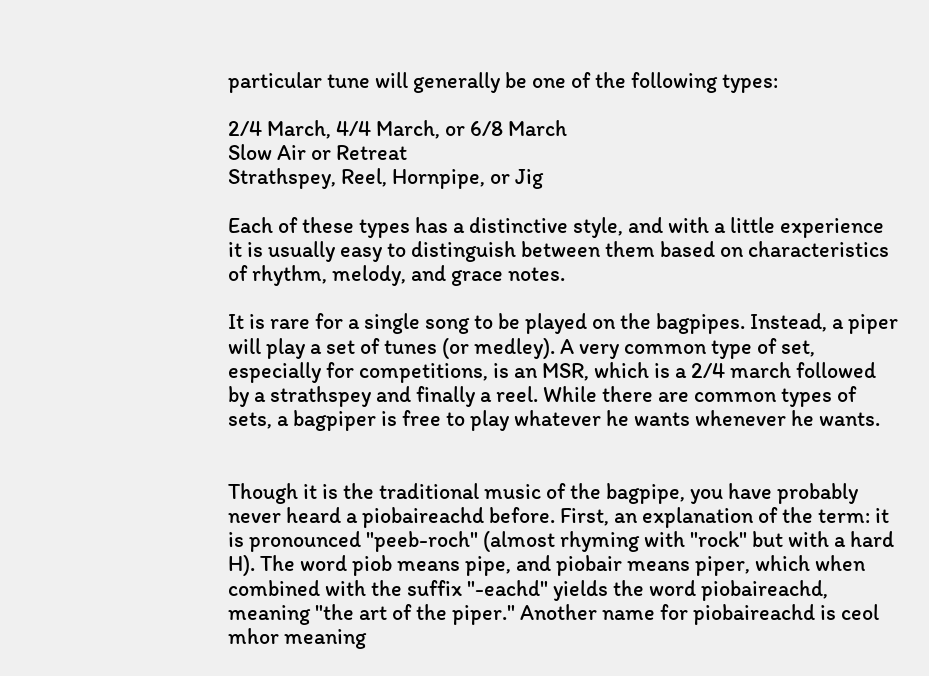particular tune will generally be one of the following types:

2/4 March, 4/4 March, or 6/8 March
Slow Air or Retreat
Strathspey, Reel, Hornpipe, or Jig

Each of these types has a distinctive style, and with a little experience it is usually easy to distinguish between them based on characteristics of rhythm, melody, and grace notes.

It is rare for a single song to be played on the bagpipes. Instead, a piper will play a set of tunes (or medley). A very common type of set, especially for competitions, is an MSR, which is a 2/4 march followed by a strathspey and finally a reel. While there are common types of sets, a bagpiper is free to play whatever he wants whenever he wants.


Though it is the traditional music of the bagpipe, you have probably never heard a piobaireachd before. First, an explanation of the term: it is pronounced "peeb-roch" (almost rhyming with "rock" but with a hard H). The word piob means pipe, and piobair means piper, which when combined with the suffix "-eachd" yields the word piobaireachd, meaning "the art of the piper." Another name for piobaireachd is ceol mhor meaning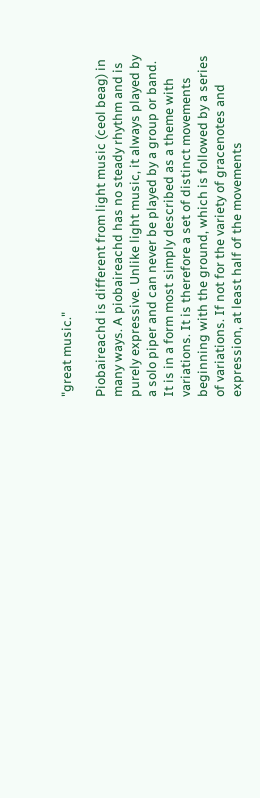"great music."

Piobaireachd is different from light music (ceol beag) in many ways. A piobaireachd has no steady rhythm and is purely expressive. Unlike light music, it always played by a solo piper and can never be played by a group or band. It is in a form most simply described as a theme with variations. It is therefore a set of distinct movements beginning with the ground, which is followed by a series of variations. If not for the variety of gracenotes and expression, at least half of the movements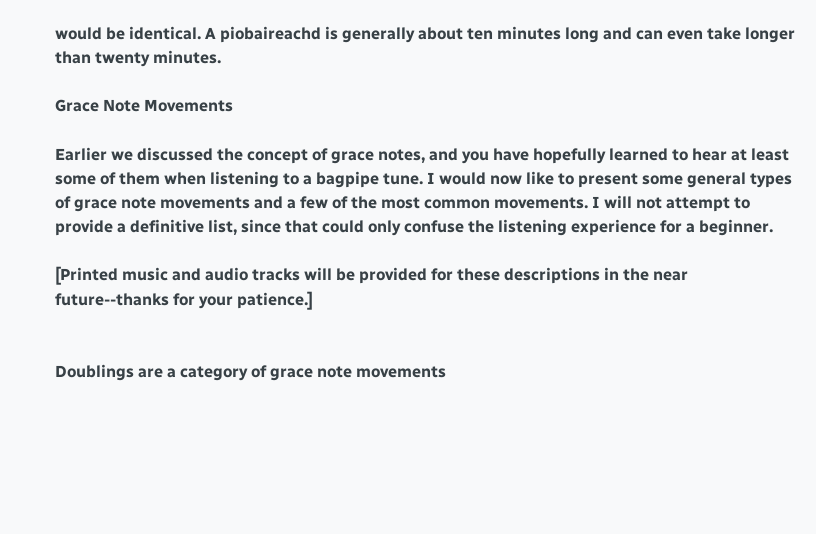would be identical. A piobaireachd is generally about ten minutes long and can even take longer than twenty minutes.

Grace Note Movements

Earlier we discussed the concept of grace notes, and you have hopefully learned to hear at least some of them when listening to a bagpipe tune. I would now like to present some general types of grace note movements and a few of the most common movements. I will not attempt to provide a definitive list, since that could only confuse the listening experience for a beginner.

[Printed music and audio tracks will be provided for these descriptions in the near future--thanks for your patience.]


Doublings are a category of grace note movements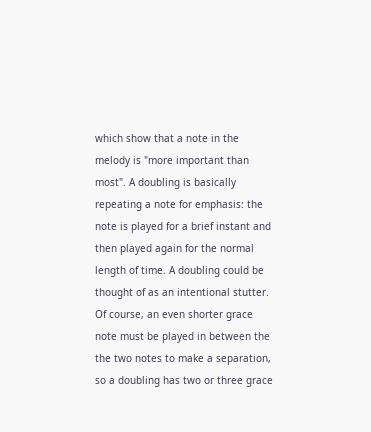which show that a note in the melody is "more important than most". A doubling is basically repeating a note for emphasis: the note is played for a brief instant and then played again for the normal length of time. A doubling could be thought of as an intentional stutter. Of course, an even shorter grace note must be played in between the the two notes to make a separation, so a doubling has two or three grace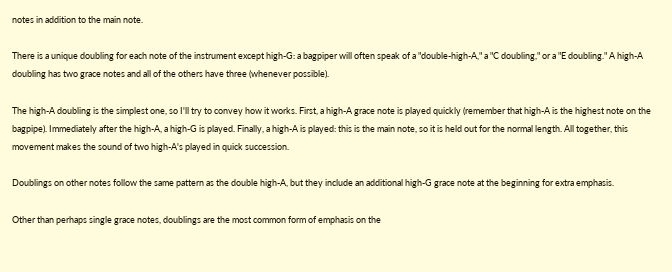notes in addition to the main note.

There is a unique doubling for each note of the instrument except high-G: a bagpiper will often speak of a "double-high-A," a "C doubling," or a "E doubling." A high-A doubling has two grace notes and all of the others have three (whenever possible).

The high-A doubling is the simplest one, so I'll try to convey how it works. First, a high-A grace note is played quickly (remember that high-A is the highest note on the bagpipe). Immediately after the high-A, a high-G is played. Finally, a high-A is played: this is the main note, so it is held out for the normal length. All together, this movement makes the sound of two high-A's played in quick succession.

Doublings on other notes follow the same pattern as the double high-A, but they include an additional high-G grace note at the beginning for extra emphasis.

Other than perhaps single grace notes, doublings are the most common form of emphasis on the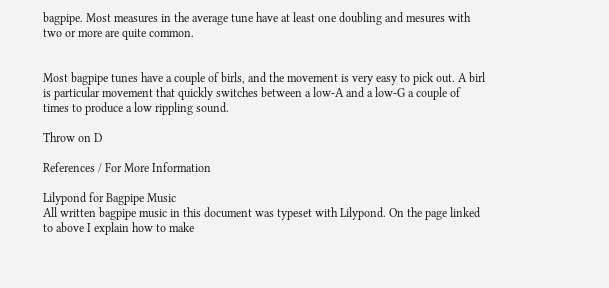bagpipe. Most measures in the average tune have at least one doubling and mesures with two or more are quite common.


Most bagpipe tunes have a couple of birls, and the movement is very easy to pick out. A birl is particular movement that quickly switches between a low-A and a low-G a couple of times to produce a low rippling sound.

Throw on D

References / For More Information

Lilypond for Bagpipe Music
All written bagpipe music in this document was typeset with Lilypond. On the page linked to above I explain how to make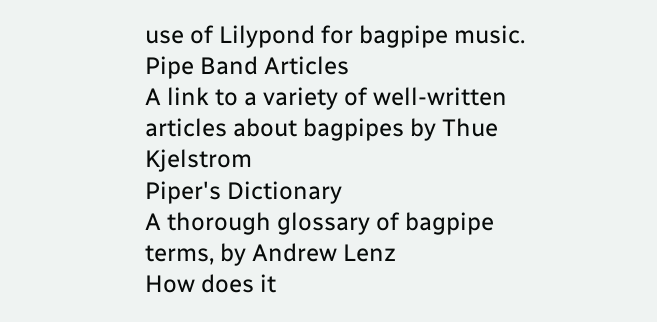use of Lilypond for bagpipe music.
Pipe Band Articles
A link to a variety of well-written articles about bagpipes by Thue Kjelstrom
Piper's Dictionary
A thorough glossary of bagpipe terms, by Andrew Lenz
How does it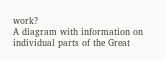work?
A diagram with information on individual parts of the Great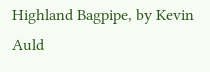Highland Bagpipe, by Kevin Auld